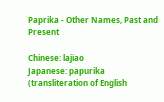Paprika - Other Names, Past and Present

Chinese: lajiao
Japanese: papurika (transliteration of English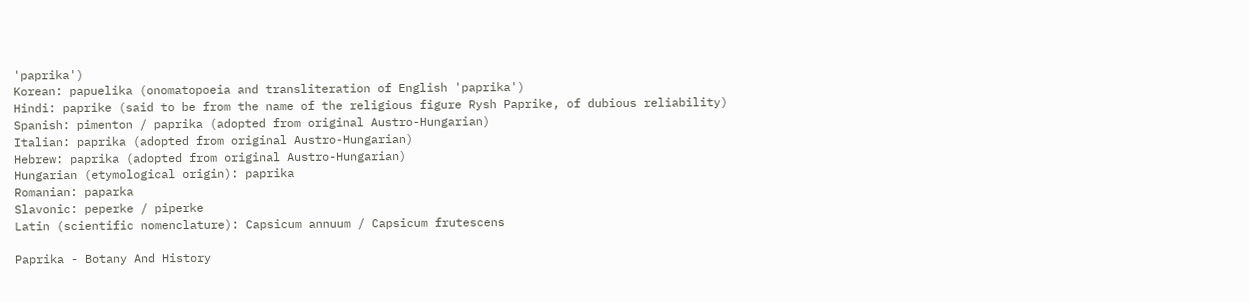'paprika')
Korean: papuelika (onomatopoeia and transliteration of English 'paprika')
Hindi: paprike (said to be from the name of the religious figure Rysh Paprike, of dubious reliability)
Spanish: pimenton / paprika (adopted from original Austro-Hungarian)
Italian: paprika (adopted from original Austro-Hungarian)
Hebrew: paprika (adopted from original Austro-Hungarian)
Hungarian (etymological origin): paprika
Romanian: paparka
Slavonic: peperke / piperke
Latin (scientific nomenclature): Capsicum annuum / Capsicum frutescens

Paprika - Botany And History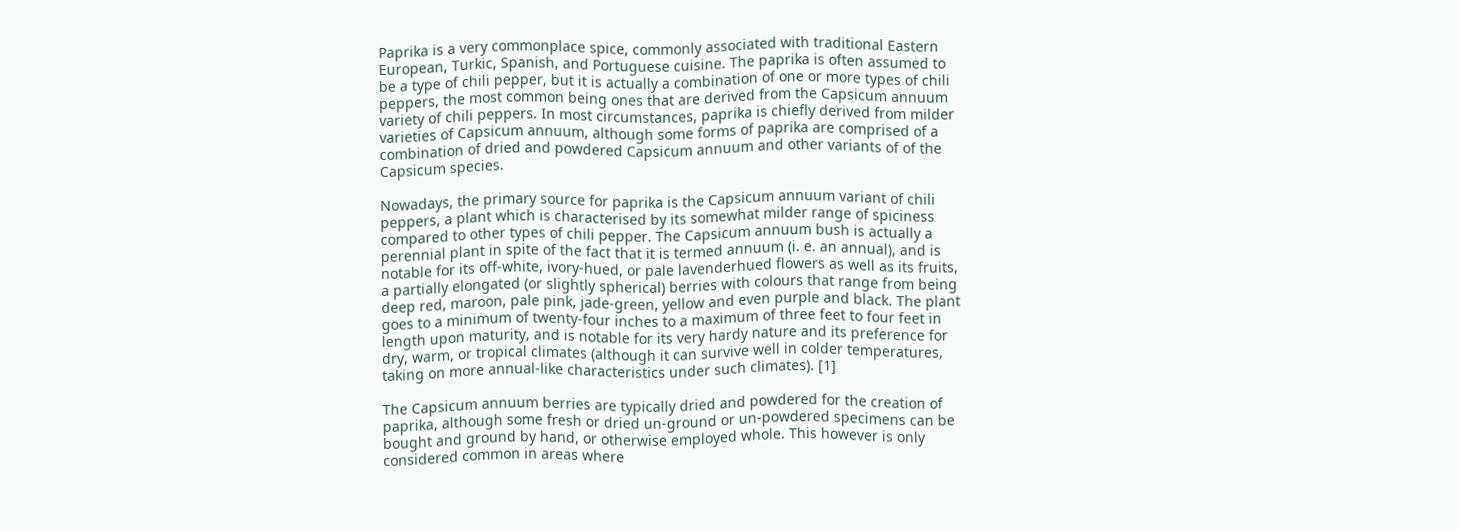Paprika is a very commonplace spice, commonly associated with traditional Eastern European, Turkic, Spanish, and Portuguese cuisine. The paprika is often assumed to be a type of chili pepper, but it is actually a combination of one or more types of chili peppers, the most common being ones that are derived from the Capsicum annuum variety of chili peppers. In most circumstances, paprika is chiefly derived from milder varieties of Capsicum annuum, although some forms of paprika are comprised of a combination of dried and powdered Capsicum annuum and other variants of of the Capsicum species.

Nowadays, the primary source for paprika is the Capsicum annuum variant of chili peppers, a plant which is characterised by its somewhat milder range of spiciness compared to other types of chili pepper. The Capsicum annuum bush is actually a perennial plant in spite of the fact that it is termed annuum (i. e. an annual), and is notable for its off-white, ivory-hued, or pale lavenderhued flowers as well as its fruits, a partially elongated (or slightly spherical) berries with colours that range from being deep red, maroon, pale pink, jade-green, yellow and even purple and black. The plant goes to a minimum of twenty-four inches to a maximum of three feet to four feet in length upon maturity, and is notable for its very hardy nature and its preference for dry, warm, or tropical climates (although it can survive well in colder temperatures, taking on more annual-like characteristics under such climates). [1]

The Capsicum annuum berries are typically dried and powdered for the creation of paprika, although some fresh or dried un-ground or un-powdered specimens can be bought and ground by hand, or otherwise employed whole. This however is only considered common in areas where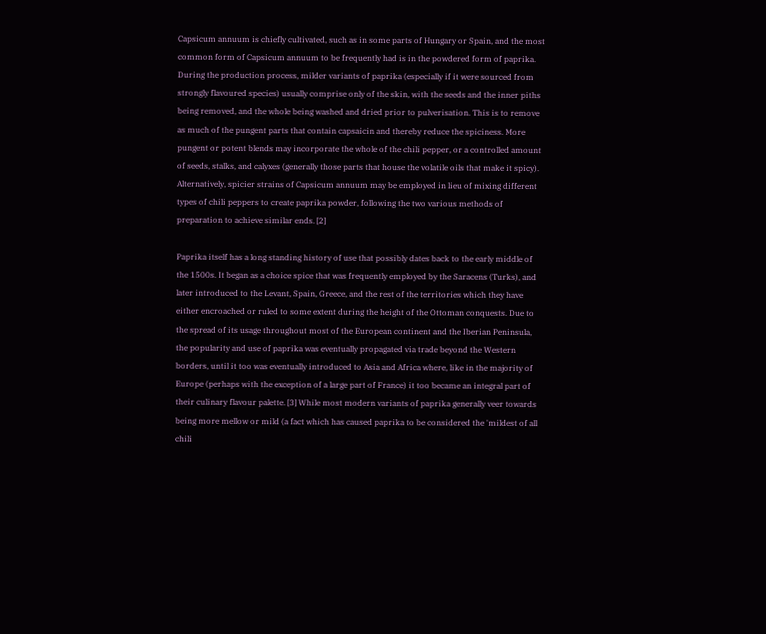Capsicum annuum is chiefly cultivated, such as in some parts of Hungary or Spain, and the most common form of Capsicum annuum to be frequently had is in the powdered form of paprika. During the production process, milder variants of paprika (especially if it were sourced from strongly flavoured species) usually comprise only of the skin, with the seeds and the inner piths being removed, and the whole being washed and dried prior to pulverisation. This is to remove as much of the pungent parts that contain capsaicin and thereby reduce the spiciness. More pungent or potent blends may incorporate the whole of the chili pepper, or a controlled amount of seeds, stalks, and calyxes (generally those parts that house the volatile oils that make it spicy). Alternatively, spicier strains of Capsicum annuum may be employed in lieu of mixing different types of chili peppers to create paprika powder, following the two various methods of preparation to achieve similar ends. [2]

Paprika itself has a long standing history of use that possibly dates back to the early middle of the 1500s. It began as a choice spice that was frequently employed by the Saracens (Turks), and later introduced to the Levant, Spain, Greece, and the rest of the territories which they have either encroached or ruled to some extent during the height of the Ottoman conquests. Due to the spread of its usage throughout most of the European continent and the Iberian Peninsula, the popularity and use of paprika was eventually propagated via trade beyond the Western borders, until it too was eventually introduced to Asia and Africa where, like in the majority of Europe (perhaps with the exception of a large part of France) it too became an integral part of their culinary flavour palette. [3] While most modern variants of paprika generally veer towards being more mellow or mild (a fact which has caused paprika to be considered the 'mildest of all chili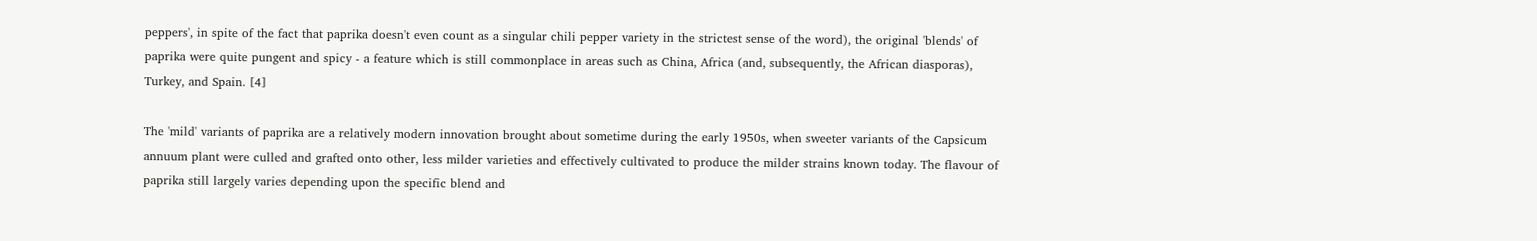peppers', in spite of the fact that paprika doesn't even count as a singular chili pepper variety in the strictest sense of the word), the original 'blends' of paprika were quite pungent and spicy - a feature which is still commonplace in areas such as China, Africa (and, subsequently, the African diasporas), Turkey, and Spain. [4]

The 'mild' variants of paprika are a relatively modern innovation brought about sometime during the early 1950s, when sweeter variants of the Capsicum annuum plant were culled and grafted onto other, less milder varieties and effectively cultivated to produce the milder strains known today. The flavour of paprika still largely varies depending upon the specific blend and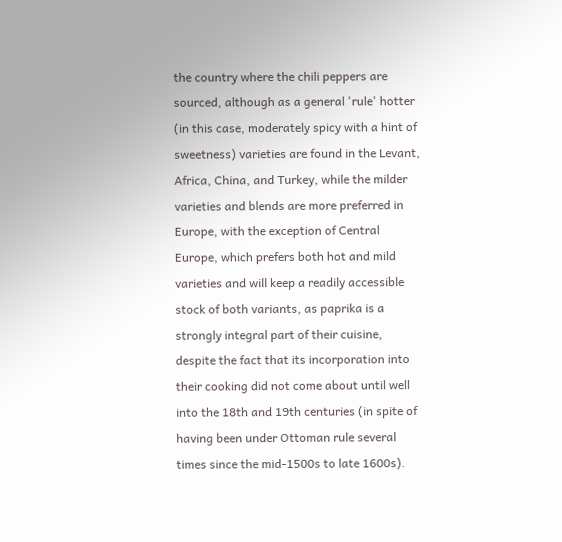the country where the chili peppers are sourced, although as a general 'rule' hotter (in this case, moderately spicy with a hint of sweetness) varieties are found in the Levant, Africa, China, and Turkey, while the milder varieties and blends are more preferred in Europe, with the exception of Central Europe, which prefers both hot and mild varieties and will keep a readily accessible stock of both variants, as paprika is a strongly integral part of their cuisine, despite the fact that its incorporation into their cooking did not come about until well into the 18th and 19th centuries (in spite of having been under Ottoman rule several times since the mid-1500s to late 1600s).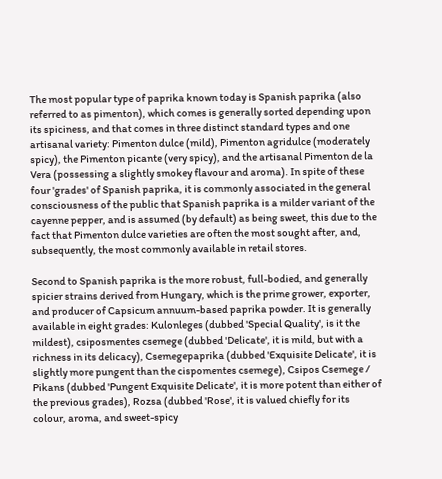The most popular type of paprika known today is Spanish paprika (also referred to as pimenton), which comes is generally sorted depending upon its spiciness, and that comes in three distinct standard types and one artisanal variety: Pimenton dulce (mild), Pimenton agridulce (moderately spicy), the Pimenton picante (very spicy), and the artisanal Pimenton de la Vera (possessing a slightly smokey flavour and aroma). In spite of these four 'grades' of Spanish paprika, it is commonly associated in the general consciousness of the public that Spanish paprika is a milder variant of the cayenne pepper, and is assumed (by default) as being sweet, this due to the fact that Pimenton dulce varieties are often the most sought after, and, subsequently, the most commonly available in retail stores.

Second to Spanish paprika is the more robust, full-bodied, and generally spicier strains derived from Hungary, which is the prime grower, exporter, and producer of Capsicum annuum-based paprika powder. It is generally available in eight grades: Kulonleges (dubbed 'Special Quality', is it the mildest), csiposmentes csemege (dubbed 'Delicate', it is mild, but with a richness in its delicacy), Csemegepaprika (dubbed 'Exquisite Delicate', it is slightly more pungent than the cispomentes csemege), Csipos Csemege / Pikans (dubbed 'Pungent Exquisite Delicate', it is more potent than either of the previous grades), Rozsa (dubbed 'Rose', it is valued chiefly for its colour, aroma, and sweet-spicy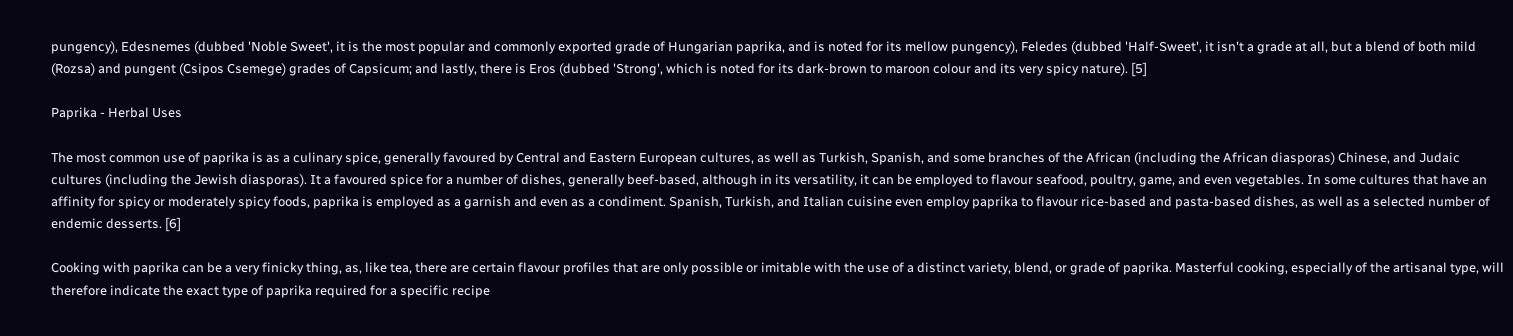pungency), Edesnemes (dubbed 'Noble Sweet', it is the most popular and commonly exported grade of Hungarian paprika, and is noted for its mellow pungency), Feledes (dubbed 'Half-Sweet', it isn't a grade at all, but a blend of both mild (Rozsa) and pungent (Csipos Csemege) grades of Capsicum; and lastly, there is Eros (dubbed 'Strong', which is noted for its dark-brown to maroon colour and its very spicy nature). [5]

Paprika - Herbal Uses

The most common use of paprika is as a culinary spice, generally favoured by Central and Eastern European cultures, as well as Turkish, Spanish, and some branches of the African (including the African diasporas) Chinese, and Judaic cultures (including the Jewish diasporas). It a favoured spice for a number of dishes, generally beef-based, although in its versatility, it can be employed to flavour seafood, poultry, game, and even vegetables. In some cultures that have an affinity for spicy or moderately spicy foods, paprika is employed as a garnish and even as a condiment. Spanish, Turkish, and Italian cuisine even employ paprika to flavour rice-based and pasta-based dishes, as well as a selected number of endemic desserts. [6]

Cooking with paprika can be a very finicky thing, as, like tea, there are certain flavour profiles that are only possible or imitable with the use of a distinct variety, blend, or grade of paprika. Masterful cooking, especially of the artisanal type, will therefore indicate the exact type of paprika required for a specific recipe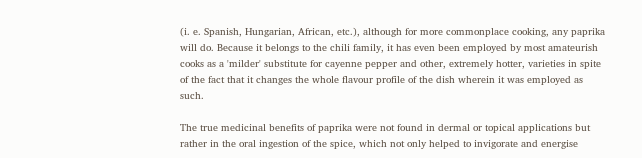(i. e. Spanish, Hungarian, African, etc.), although for more commonplace cooking, any paprika will do. Because it belongs to the chili family, it has even been employed by most amateurish cooks as a 'milder' substitute for cayenne pepper and other, extremely hotter, varieties in spite of the fact that it changes the whole flavour profile of the dish wherein it was employed as such.

The true medicinal benefits of paprika were not found in dermal or topical applications but rather in the oral ingestion of the spice, which not only helped to invigorate and energise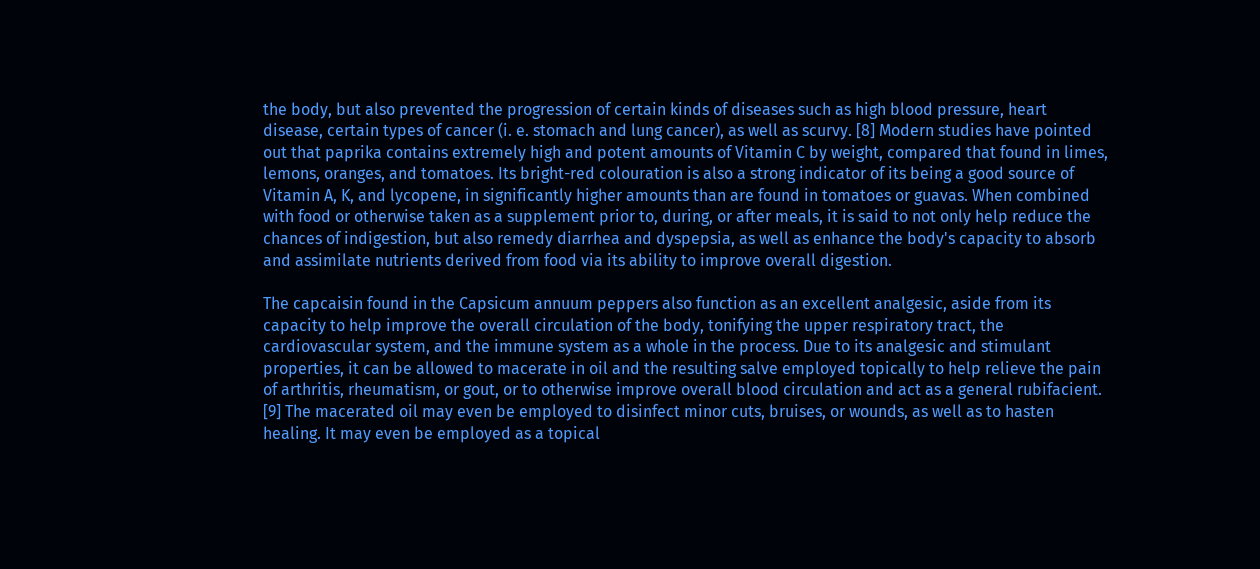the body, but also prevented the progression of certain kinds of diseases such as high blood pressure, heart disease, certain types of cancer (i. e. stomach and lung cancer), as well as scurvy. [8] Modern studies have pointed out that paprika contains extremely high and potent amounts of Vitamin C by weight, compared that found in limes, lemons, oranges, and tomatoes. Its bright-red colouration is also a strong indicator of its being a good source of Vitamin A, K, and lycopene, in significantly higher amounts than are found in tomatoes or guavas. When combined with food or otherwise taken as a supplement prior to, during, or after meals, it is said to not only help reduce the chances of indigestion, but also remedy diarrhea and dyspepsia, as well as enhance the body's capacity to absorb and assimilate nutrients derived from food via its ability to improve overall digestion.

The capcaisin found in the Capsicum annuum peppers also function as an excellent analgesic, aside from its capacity to help improve the overall circulation of the body, tonifying the upper respiratory tract, the cardiovascular system, and the immune system as a whole in the process. Due to its analgesic and stimulant properties, it can be allowed to macerate in oil and the resulting salve employed topically to help relieve the pain of arthritis, rheumatism, or gout, or to otherwise improve overall blood circulation and act as a general rubifacient. [9] The macerated oil may even be employed to disinfect minor cuts, bruises, or wounds, as well as to hasten healing. It may even be employed as a topical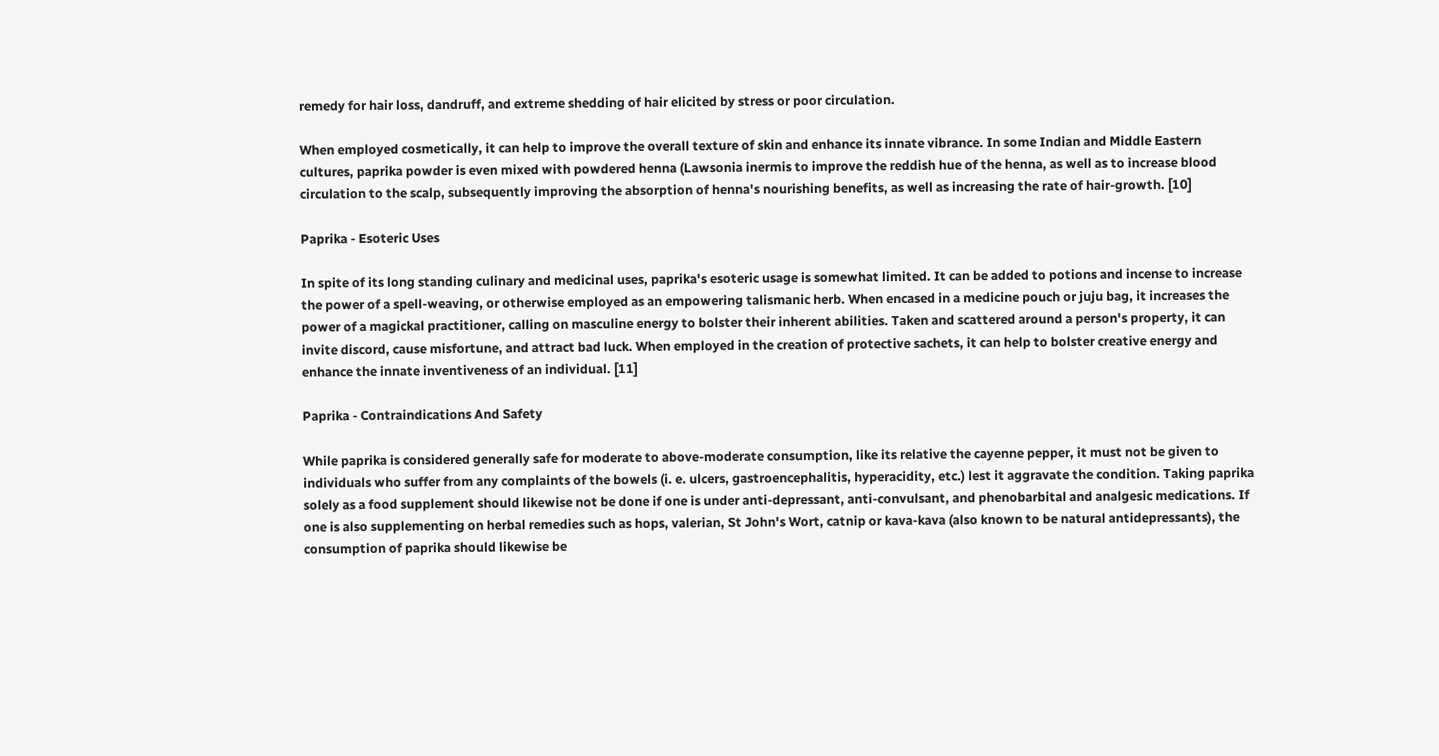remedy for hair loss, dandruff, and extreme shedding of hair elicited by stress or poor circulation.

When employed cosmetically, it can help to improve the overall texture of skin and enhance its innate vibrance. In some Indian and Middle Eastern cultures, paprika powder is even mixed with powdered henna (Lawsonia inermis to improve the reddish hue of the henna, as well as to increase blood circulation to the scalp, subsequently improving the absorption of henna's nourishing benefits, as well as increasing the rate of hair-growth. [10]

Paprika - Esoteric Uses

In spite of its long standing culinary and medicinal uses, paprika's esoteric usage is somewhat limited. It can be added to potions and incense to increase the power of a spell-weaving, or otherwise employed as an empowering talismanic herb. When encased in a medicine pouch or juju bag, it increases the power of a magickal practitioner, calling on masculine energy to bolster their inherent abilities. Taken and scattered around a person's property, it can invite discord, cause misfortune, and attract bad luck. When employed in the creation of protective sachets, it can help to bolster creative energy and enhance the innate inventiveness of an individual. [11]

Paprika - Contraindications And Safety

While paprika is considered generally safe for moderate to above-moderate consumption, like its relative the cayenne pepper, it must not be given to individuals who suffer from any complaints of the bowels (i. e. ulcers, gastroencephalitis, hyperacidity, etc.) lest it aggravate the condition. Taking paprika solely as a food supplement should likewise not be done if one is under anti-depressant, anti-convulsant, and phenobarbital and analgesic medications. If one is also supplementing on herbal remedies such as hops, valerian, St John's Wort, catnip or kava-kava (also known to be natural antidepressants), the consumption of paprika should likewise be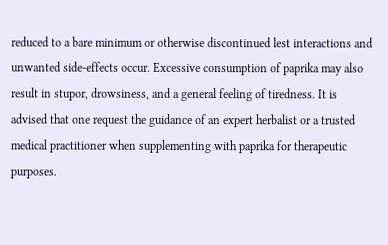reduced to a bare minimum or otherwise discontinued lest interactions and unwanted side-effects occur. Excessive consumption of paprika may also result in stupor, drowsiness, and a general feeling of tiredness. It is advised that one request the guidance of an expert herbalist or a trusted medical practitioner when supplementing with paprika for therapeutic purposes.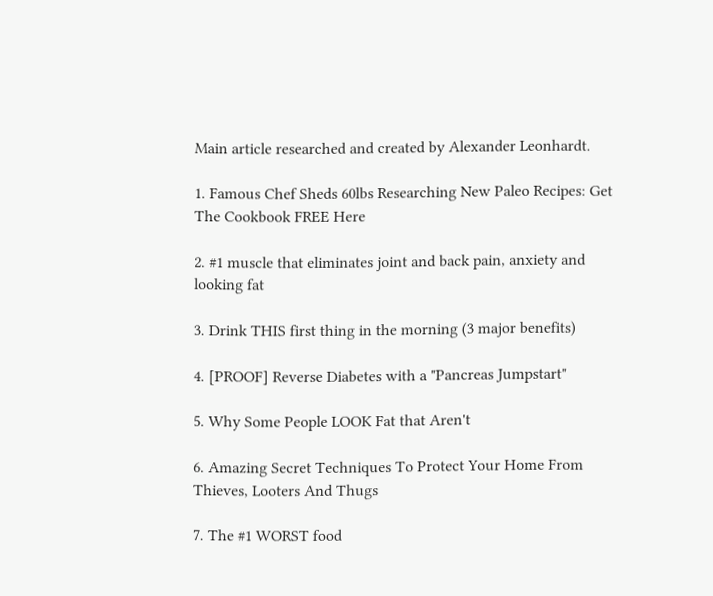Main article researched and created by Alexander Leonhardt.

1. Famous Chef Sheds 60lbs Researching New Paleo Recipes: Get The Cookbook FREE Here

2. #1 muscle that eliminates joint and back pain, anxiety and looking fat

3. Drink THIS first thing in the morning (3 major benefits)

4. [PROOF] Reverse Diabetes with a "Pancreas Jumpstart"

5. Why Some People LOOK Fat that Aren't

6. Amazing Secret Techniques To Protect Your Home From Thieves, Looters And Thugs

7. The #1 WORST food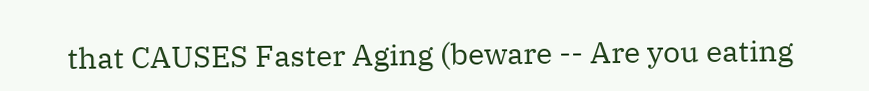that CAUSES Faster Aging (beware -- Are you eating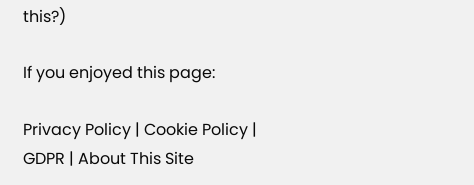this?)

If you enjoyed this page:

Privacy Policy | Cookie Policy | GDPR | About This Site